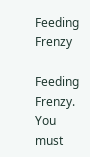Feeding Frenzy

Feeding Frenzy. You must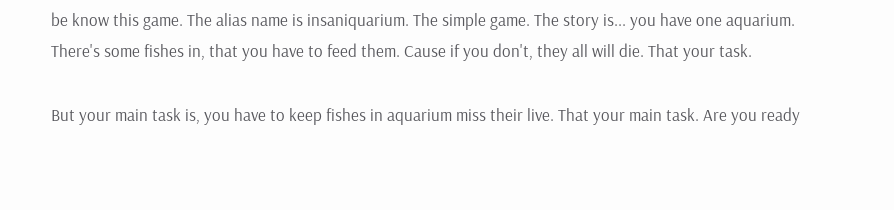be know this game. The alias name is insaniquarium. The simple game. The story is... you have one aquarium. There's some fishes in, that you have to feed them. Cause if you don't, they all will die. That your task.

But your main task is, you have to keep fishes in aquarium miss their live. That your main task. Are you ready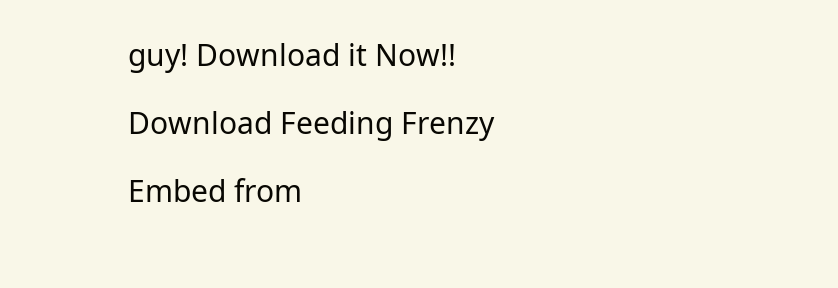guy! Download it Now!!

Download Feeding Frenzy

Embed from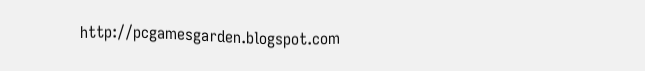http://pcgamesgarden.blogspot.com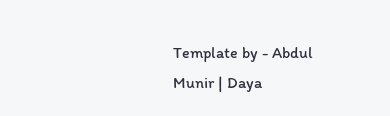Template by - Abdul Munir | Daya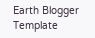Earth Blogger Template